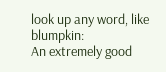look up any word, like blumpkin:
An extremely good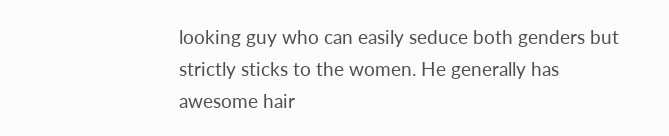looking guy who can easily seduce both genders but strictly sticks to the women. He generally has awesome hair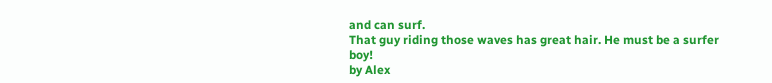and can surf.
That guy riding those waves has great hair. He must be a surfer boy!
by Alex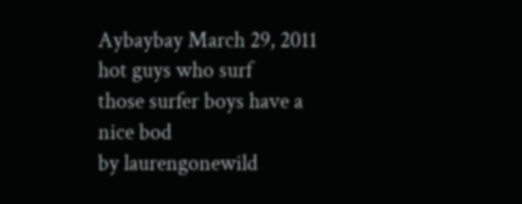Aybaybay March 29, 2011
hot guys who surf
those surfer boys have a nice bod
by laurengonewild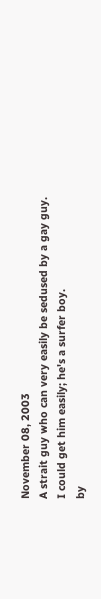November 08, 2003
A strait guy who can very easily be sedused by a gay guy.
I could get him easily; he's a surfer boy.
by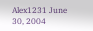Alex1231 June 30, 2004